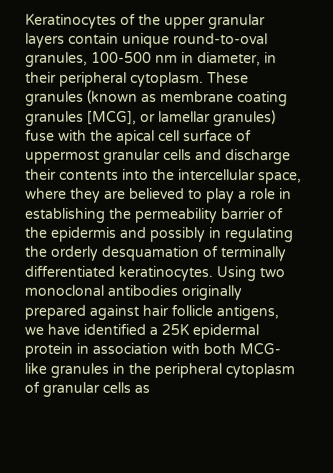Keratinocytes of the upper granular layers contain unique round-to-oval granules, 100-500 nm in diameter, in their peripheral cytoplasm. These granules (known as membrane coating granules [MCG], or lamellar granules) fuse with the apical cell surface of uppermost granular cells and discharge their contents into the intercellular space, where they are believed to play a role in establishing the permeability barrier of the epidermis and possibly in regulating the orderly desquamation of terminally differentiated keratinocytes. Using two monoclonal antibodies originally prepared against hair follicle antigens, we have identified a 25K epidermal protein in association with both MCG-like granules in the peripheral cytoplasm of granular cells as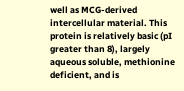well as MCG-derived intercellular material. This protein is relatively basic (pI greater than 8), largely aqueous soluble, methionine deficient, and is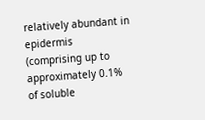relatively abundant in epidermis (comprising up to approximately 0.1% of soluble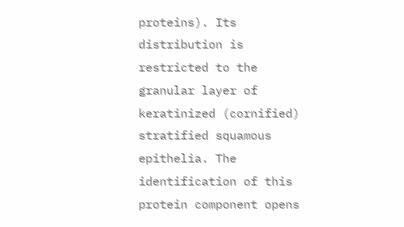proteins). Its distribution is restricted to the granular layer of keratinized (cornified) stratified squamous epithelia. The identification of this protein component opens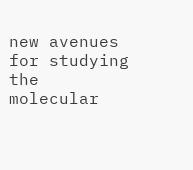new avenues for studying the molecular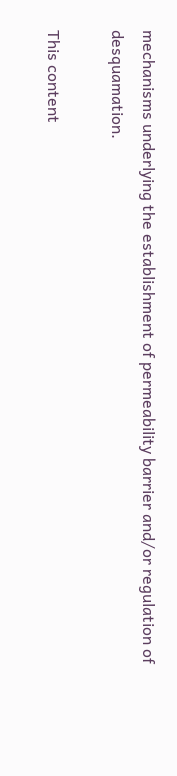mechanisms underlying the establishment of permeability barrier and/or regulation of desquamation.

This content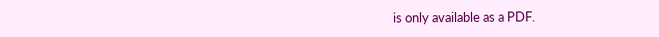is only available as a PDF.